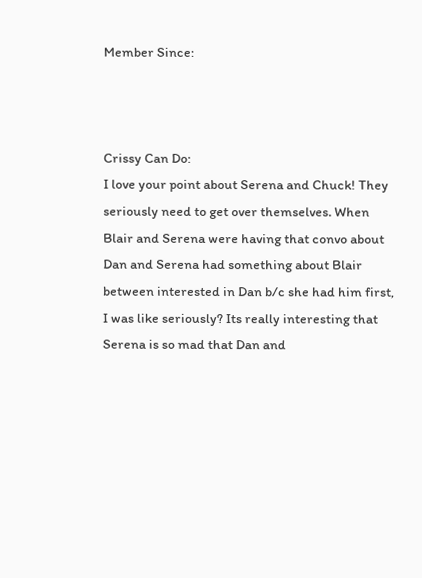Member Since:



Crissy Can Do:
I love your point about Serena and Chuck! They seriously need to get over themselves. When Blair and Serena were having that convo about Dan and Serena had something about Blair between interested in Dan b/c she had him first, I was like seriously? Its really interesting that Serena is so mad that Dan and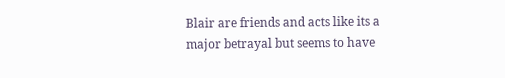Blair are friends and acts like its a major betrayal but seems to have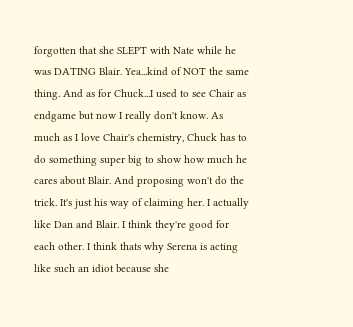forgotten that she SLEPT with Nate while he was DATING Blair. Yea...kind of NOT the same thing. And as for Chuck...I used to see Chair as endgame but now I really don't know. As much as I love Chair's chemistry, Chuck has to do something super big to show how much he cares about Blair. And proposing won't do the trick. It's just his way of claiming her. I actually like Dan and Blair. I think they're good for each other. I think thats why Serena is acting like such an idiot because she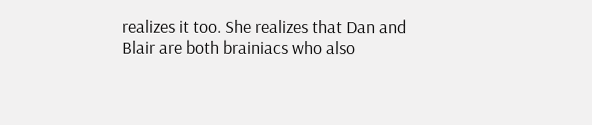realizes it too. She realizes that Dan and Blair are both brainiacs who also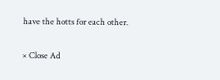have the hotts for each other.

× Close Ad